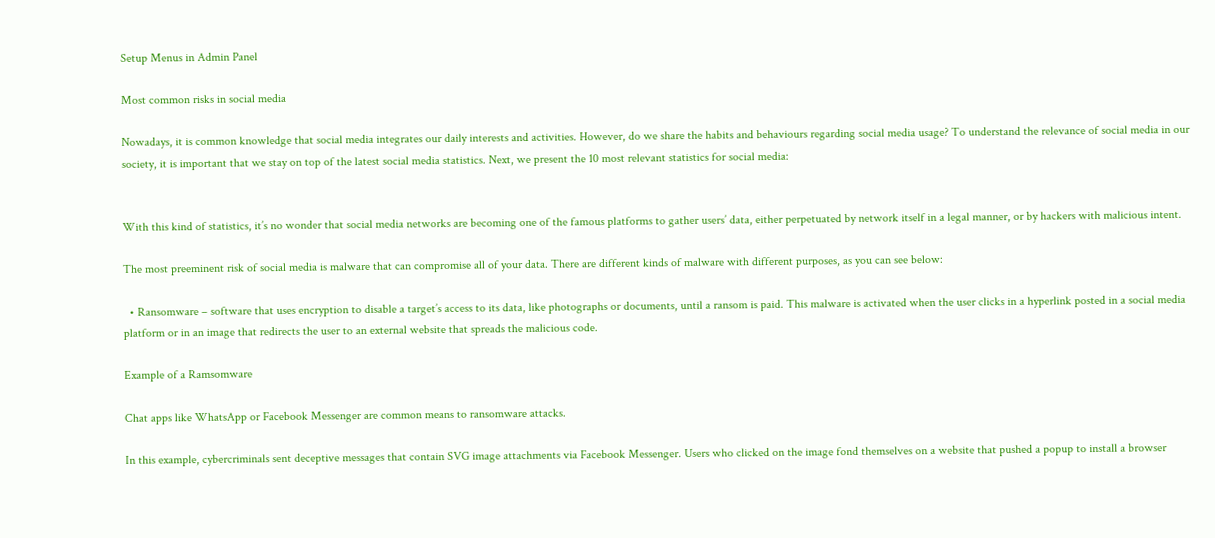Setup Menus in Admin Panel

Most common risks in social media

Nowadays, it is common knowledge that social media integrates our daily interests and activities. However, do we share the habits and behaviours regarding social media usage? To understand the relevance of social media in our society, it is important that we stay on top of the latest social media statistics. Next, we present the 10 most relevant statistics for social media:


With this kind of statistics, it’s no wonder that social media networks are becoming one of the famous platforms to gather users’ data, either perpetuated by network itself in a legal manner, or by hackers with malicious intent.

The most preeminent risk of social media is malware that can compromise all of your data. There are different kinds of malware with different purposes, as you can see below:

  • Ransomware – software that uses encryption to disable a target’s access to its data, like photographs or documents, until a ransom is paid. This malware is activated when the user clicks in a hyperlink posted in a social media platform or in an image that redirects the user to an external website that spreads the malicious code.

Example of a Ramsomware

Chat apps like WhatsApp or Facebook Messenger are common means to ransomware attacks.

In this example, cybercriminals sent deceptive messages that contain SVG image attachments via Facebook Messenger. Users who clicked on the image fond themselves on a website that pushed a popup to install a browser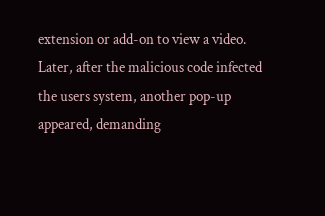extension or add-on to view a video. Later, after the malicious code infected the users system, another pop-up appeared, demanding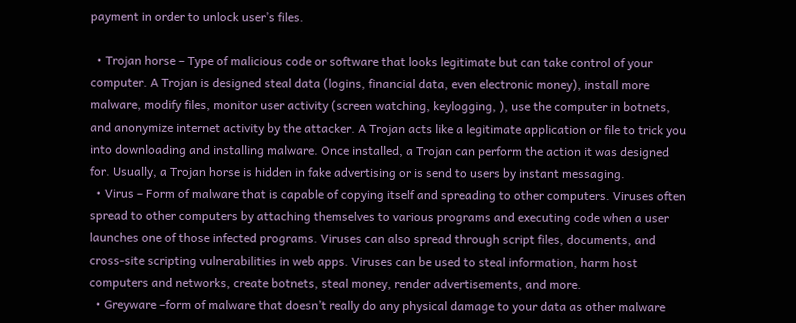payment in order to unlock user’s files.

  • Trojan horse – Type of malicious code or software that looks legitimate but can take control of your computer. A Trojan is designed steal data (logins, financial data, even electronic money), install more malware, modify files, monitor user activity (screen watching, keylogging, ), use the computer in botnets, and anonymize internet activity by the attacker. A Trojan acts like a legitimate application or file to trick you into downloading and installing malware. Once installed, a Trojan can perform the action it was designed for. Usually, a Trojan horse is hidden in fake advertising or is send to users by instant messaging.
  • Virus – Form of malware that is capable of copying itself and spreading to other computers. Viruses often spread to other computers by attaching themselves to various programs and executing code when a user launches one of those infected programs. Viruses can also spread through script files, documents, and cross-site scripting vulnerabilities in web apps. Viruses can be used to steal information, harm host computers and networks, create botnets, steal money, render advertisements, and more.
  • Greyware –form of malware that doesn’t really do any physical damage to your data as other malware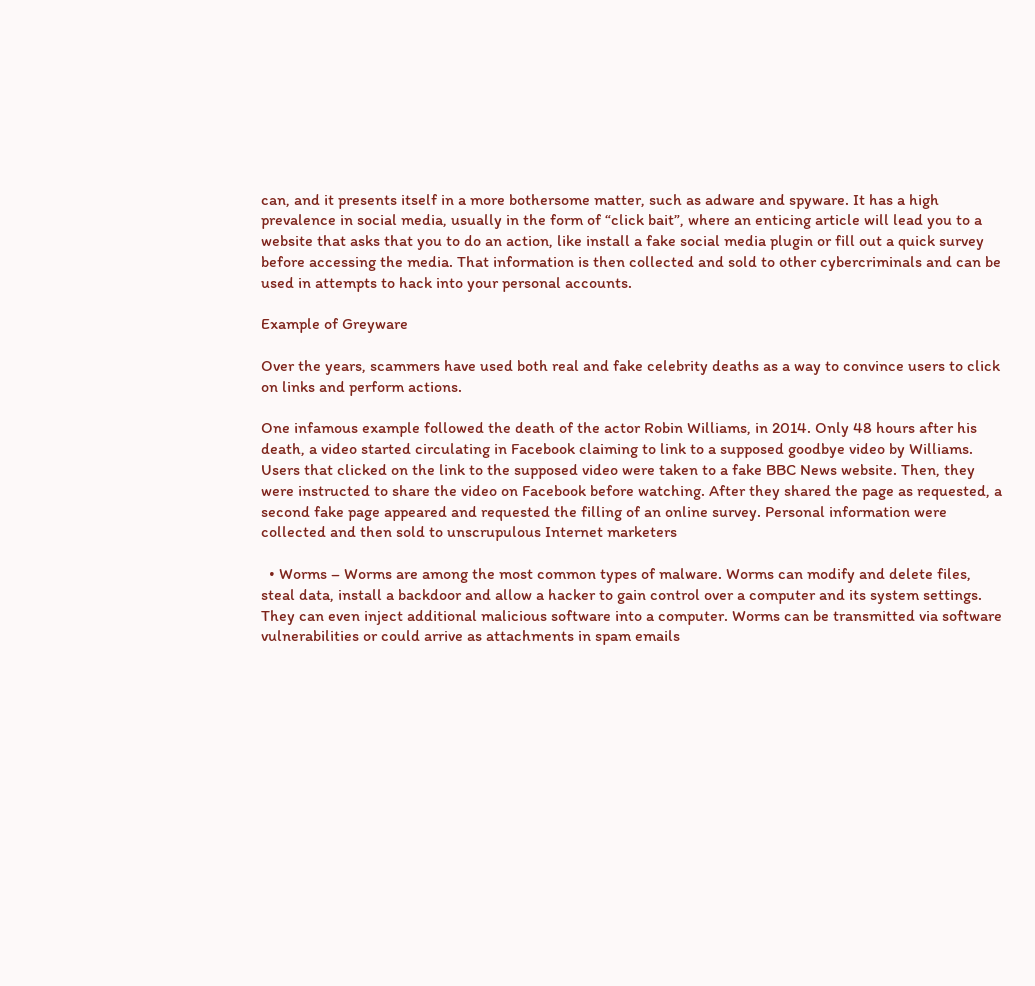can, and it presents itself in a more bothersome matter, such as adware and spyware. It has a high prevalence in social media, usually in the form of “click bait”, where an enticing article will lead you to a website that asks that you to do an action, like install a fake social media plugin or fill out a quick survey before accessing the media. That information is then collected and sold to other cybercriminals and can be used in attempts to hack into your personal accounts.

Example of Greyware

Over the years, scammers have used both real and fake celebrity deaths as a way to convince users to click on links and perform actions.

One infamous example followed the death of the actor Robin Williams, in 2014. Only 48 hours after his death, a video started circulating in Facebook claiming to link to a supposed goodbye video by Williams. Users that clicked on the link to the supposed video were taken to a fake BBC News website. Then, they were instructed to share the video on Facebook before watching. After they shared the page as requested, a second fake page appeared and requested the filling of an online survey. Personal information were collected and then sold to unscrupulous Internet marketers

  • Worms – Worms are among the most common types of malware. Worms can modify and delete files, steal data, install a backdoor and allow a hacker to gain control over a computer and its system settings. They can even inject additional malicious software into a computer. Worms can be transmitted via software vulnerabilities or could arrive as attachments in spam emails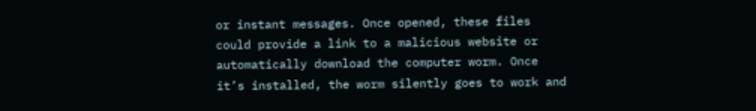or instant messages. Once opened, these files could provide a link to a malicious website or automatically download the computer worm. Once it’s installed, the worm silently goes to work and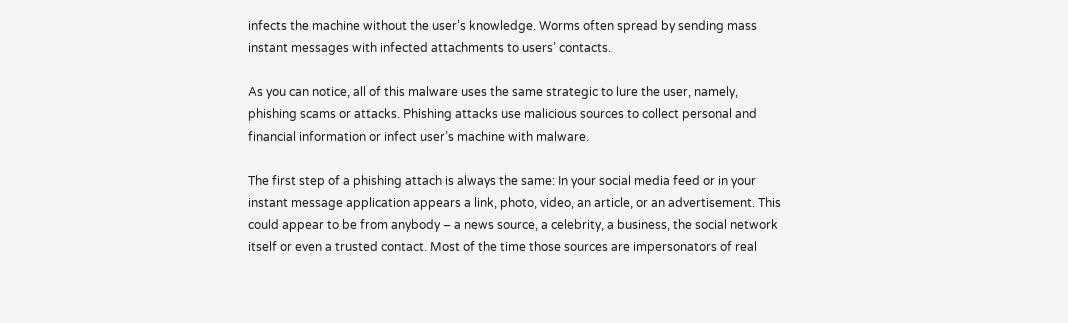infects the machine without the user’s knowledge. Worms often spread by sending mass instant messages with infected attachments to users’ contacts.

As you can notice, all of this malware uses the same strategic to lure the user, namely, phishing scams or attacks. Phishing attacks use malicious sources to collect personal and financial information or infect user’s machine with malware.

The first step of a phishing attach is always the same: In your social media feed or in your instant message application appears a link, photo, video, an article, or an advertisement. This could appear to be from anybody – a news source, a celebrity, a business, the social network itself or even a trusted contact. Most of the time those sources are impersonators of real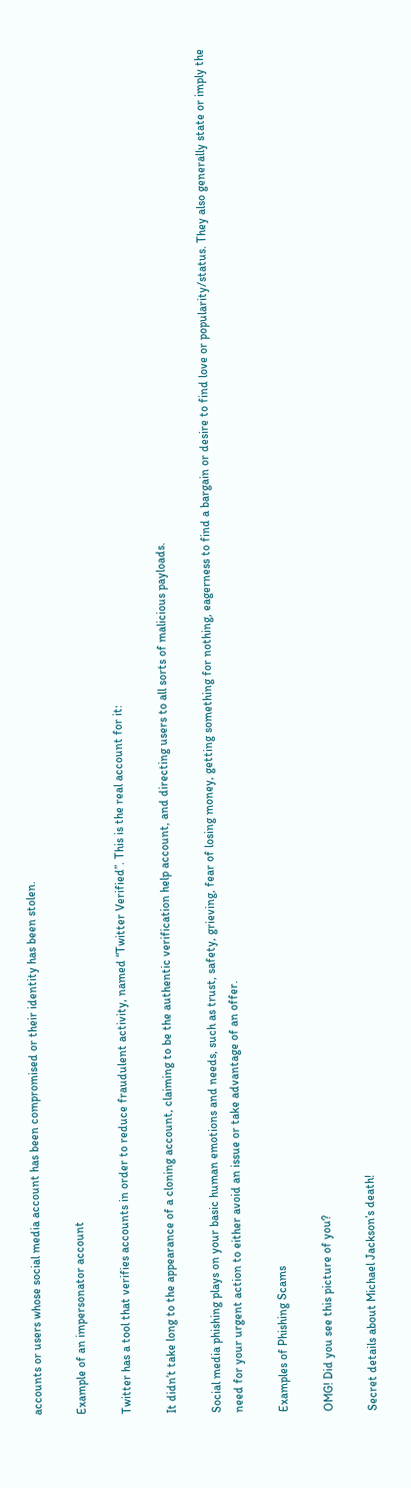accounts or users whose social media account has been compromised or their identity has been stolen.

Example of an impersonator account

Twitter has a tool that verifies accounts in order to reduce fraudulent activity, named “Twitter Verified”. This is the real account for it:

It didn’t take long to the appearance of a cloning account, claiming to be the authentic verification help account, and directing users to all sorts of malicious payloads.

Social media phishing plays on your basic human emotions and needs, such as trust, safety, grieving, fear of losing money, getting something for nothing, eagerness to find a bargain or desire to find love or popularity/status. They also generally state or imply the need for your urgent action to either avoid an issue or take advantage of an offer.

Examples of Phishing Scams

OMG! Did you see this picture of you?

Secret details about Michael Jackson’s death!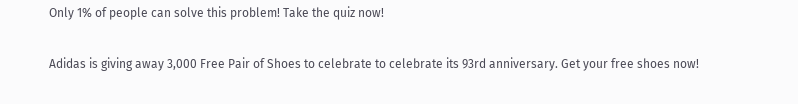Only 1% of people can solve this problem! Take the quiz now!

Adidas is giving away 3,000 Free Pair of Shoes to celebrate to celebrate its 93rd anniversary. Get your free shoes now!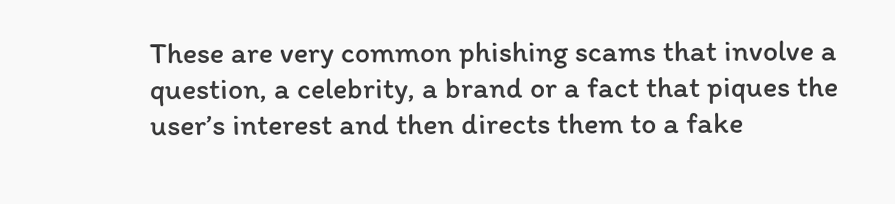These are very common phishing scams that involve a question, a celebrity, a brand or a fact that piques the user’s interest and then directs them to a fake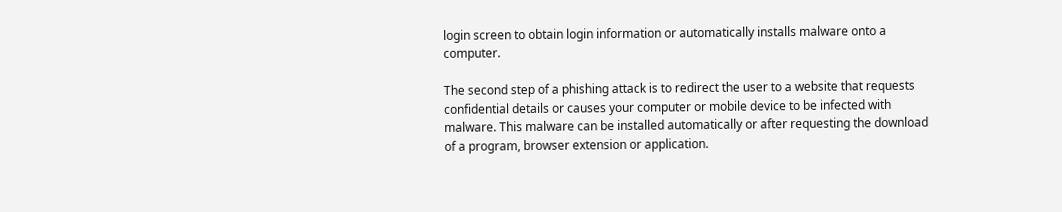login screen to obtain login information or automatically installs malware onto a computer.

The second step of a phishing attack is to redirect the user to a website that requests confidential details or causes your computer or mobile device to be infected with malware. This malware can be installed automatically or after requesting the download of a program, browser extension or application.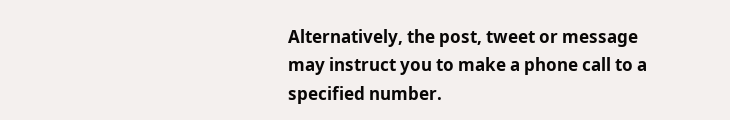Alternatively, the post, tweet or message may instruct you to make a phone call to a specified number.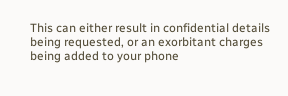This can either result in confidential details being requested, or an exorbitant charges being added to your phone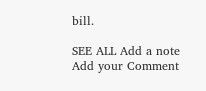bill.

SEE ALL Add a note
Add your Comment